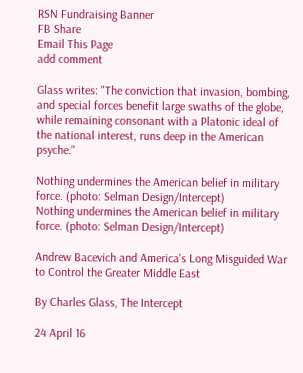RSN Fundraising Banner
FB Share
Email This Page
add comment

Glass writes: "The conviction that invasion, bombing, and special forces benefit large swaths of the globe, while remaining consonant with a Platonic ideal of the national interest, runs deep in the American psyche."

Nothing undermines the American belief in military force. (photo: Selman Design/Intercept)
Nothing undermines the American belief in military force. (photo: Selman Design/Intercept)

Andrew Bacevich and America's Long Misguided War to Control the Greater Middle East

By Charles Glass, The Intercept

24 April 16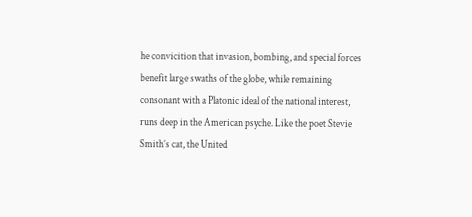he convicition that invasion, bombing, and special forces benefit large swaths of the globe, while remaining consonant with a Platonic ideal of the national interest, runs deep in the American psyche. Like the poet Stevie Smith’s cat, the United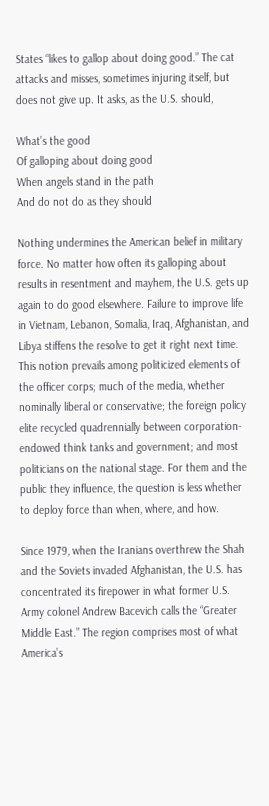States “likes to gallop about doing good.” The cat attacks and misses, sometimes injuring itself, but does not give up. It asks, as the U.S. should,

What’s the good
Of galloping about doing good
When angels stand in the path
And do not do as they should

Nothing undermines the American belief in military force. No matter how often its galloping about results in resentment and mayhem, the U.S. gets up again to do good elsewhere. Failure to improve life in Vietnam, Lebanon, Somalia, Iraq, Afghanistan, and Libya stiffens the resolve to get it right next time. This notion prevails among politicized elements of the officer corps; much of the media, whether nominally liberal or conservative; the foreign policy elite recycled quadrennially between corporation-endowed think tanks and government; and most politicians on the national stage. For them and the public they influence, the question is less whether to deploy force than when, where, and how.

Since 1979, when the Iranians overthrew the Shah and the Soviets invaded Afghanistan, the U.S. has concentrated its firepower in what former U.S. Army colonel Andrew Bacevich calls the “Greater Middle East.” The region comprises most of what America’s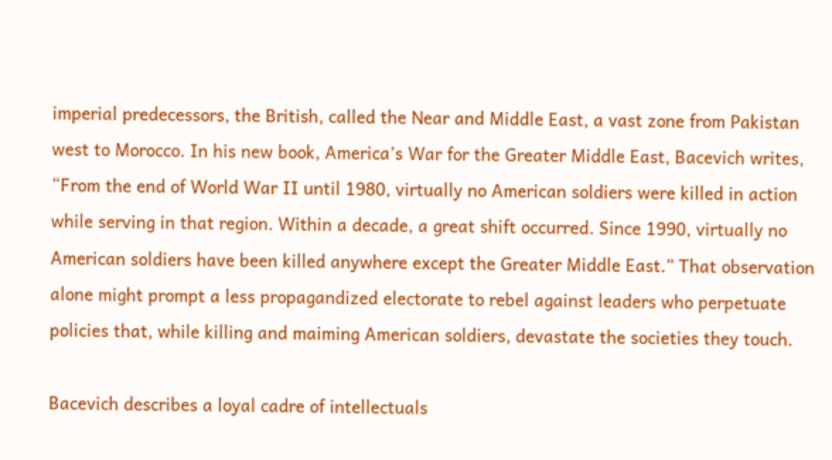imperial predecessors, the British, called the Near and Middle East, a vast zone from Pakistan west to Morocco. In his new book, America’s War for the Greater Middle East, Bacevich writes, “From the end of World War II until 1980, virtually no American soldiers were killed in action while serving in that region. Within a decade, a great shift occurred. Since 1990, virtually no American soldiers have been killed anywhere except the Greater Middle East.” That observation alone might prompt a less propagandized electorate to rebel against leaders who perpetuate policies that, while killing and maiming American soldiers, devastate the societies they touch.

Bacevich describes a loyal cadre of intellectuals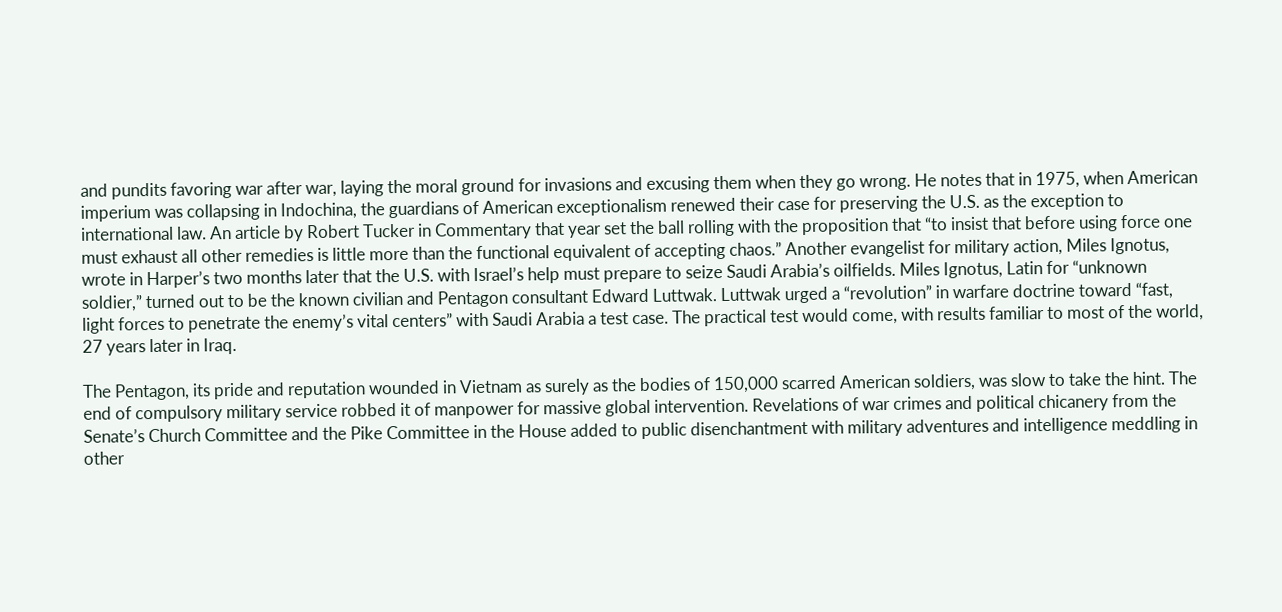and pundits favoring war after war, laying the moral ground for invasions and excusing them when they go wrong. He notes that in 1975, when American imperium was collapsing in Indochina, the guardians of American exceptionalism renewed their case for preserving the U.S. as the exception to international law. An article by Robert Tucker in Commentary that year set the ball rolling with the proposition that “to insist that before using force one must exhaust all other remedies is little more than the functional equivalent of accepting chaos.” Another evangelist for military action, Miles Ignotus, wrote in Harper’s two months later that the U.S. with Israel’s help must prepare to seize Saudi Arabia’s oilfields. Miles Ignotus, Latin for “unknown soldier,” turned out to be the known civilian and Pentagon consultant Edward Luttwak. Luttwak urged a “revolution” in warfare doctrine toward “fast, light forces to penetrate the enemy’s vital centers” with Saudi Arabia a test case. The practical test would come, with results familiar to most of the world, 27 years later in Iraq.

The Pentagon, its pride and reputation wounded in Vietnam as surely as the bodies of 150,000 scarred American soldiers, was slow to take the hint. The end of compulsory military service robbed it of manpower for massive global intervention. Revelations of war crimes and political chicanery from the Senate’s Church Committee and the Pike Committee in the House added to public disenchantment with military adventures and intelligence meddling in other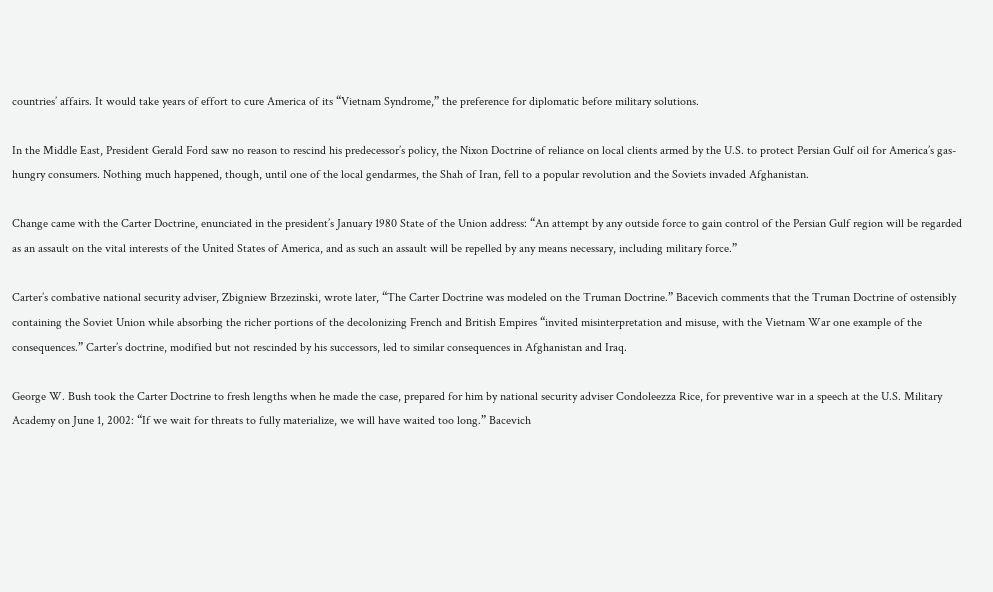countries’ affairs. It would take years of effort to cure America of its “Vietnam Syndrome,” the preference for diplomatic before military solutions.

In the Middle East, President Gerald Ford saw no reason to rescind his predecessor’s policy, the Nixon Doctrine of reliance on local clients armed by the U.S. to protect Persian Gulf oil for America’s gas-hungry consumers. Nothing much happened, though, until one of the local gendarmes, the Shah of Iran, fell to a popular revolution and the Soviets invaded Afghanistan.

Change came with the Carter Doctrine, enunciated in the president’s January 1980 State of the Union address: “An attempt by any outside force to gain control of the Persian Gulf region will be regarded as an assault on the vital interests of the United States of America, and as such an assault will be repelled by any means necessary, including military force.”

Carter’s combative national security adviser, Zbigniew Brzezinski, wrote later, “The Carter Doctrine was modeled on the Truman Doctrine.” Bacevich comments that the Truman Doctrine of ostensibly containing the Soviet Union while absorbing the richer portions of the decolonizing French and British Empires “invited misinterpretation and misuse, with the Vietnam War one example of the consequences.” Carter’s doctrine, modified but not rescinded by his successors, led to similar consequences in Afghanistan and Iraq.

George W. Bush took the Carter Doctrine to fresh lengths when he made the case, prepared for him by national security adviser Condoleezza Rice, for preventive war in a speech at the U.S. Military Academy on June 1, 2002: “If we wait for threats to fully materialize, we will have waited too long.” Bacevich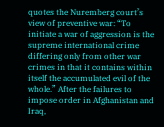quotes the Nuremberg court’s view of preventive war: “To initiate a war of aggression is the supreme international crime differing only from other war crimes in that it contains within itself the accumulated evil of the whole.” After the failures to impose order in Afghanistan and Iraq,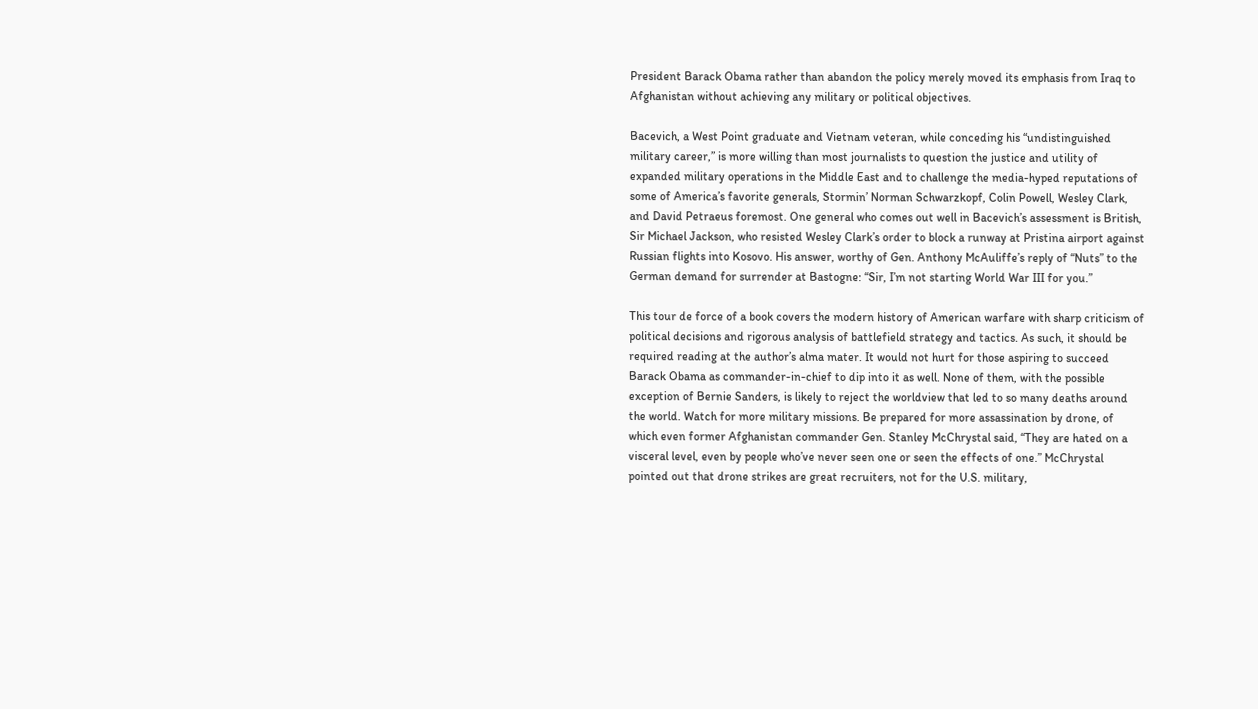President Barack Obama rather than abandon the policy merely moved its emphasis from Iraq to Afghanistan without achieving any military or political objectives.

Bacevich, a West Point graduate and Vietnam veteran, while conceding his “undistinguished military career,” is more willing than most journalists to question the justice and utility of expanded military operations in the Middle East and to challenge the media-hyped reputations of some of America’s favorite generals, Stormin’ Norman Schwarzkopf, Colin Powell, Wesley Clark, and David Petraeus foremost. One general who comes out well in Bacevich’s assessment is British, Sir Michael Jackson, who resisted Wesley Clark’s order to block a runway at Pristina airport against Russian flights into Kosovo. His answer, worthy of Gen. Anthony McAuliffe’s reply of “Nuts” to the German demand for surrender at Bastogne: “Sir, I’m not starting World War III for you.”

This tour de force of a book covers the modern history of American warfare with sharp criticism of political decisions and rigorous analysis of battlefield strategy and tactics. As such, it should be required reading at the author’s alma mater. It would not hurt for those aspiring to succeed Barack Obama as commander-in-chief to dip into it as well. None of them, with the possible exception of Bernie Sanders, is likely to reject the worldview that led to so many deaths around the world. Watch for more military missions. Be prepared for more assassination by drone, of which even former Afghanistan commander Gen. Stanley McChrystal said, “They are hated on a visceral level, even by people who’ve never seen one or seen the effects of one.” McChrystal pointed out that drone strikes are great recruiters, not for the U.S. military,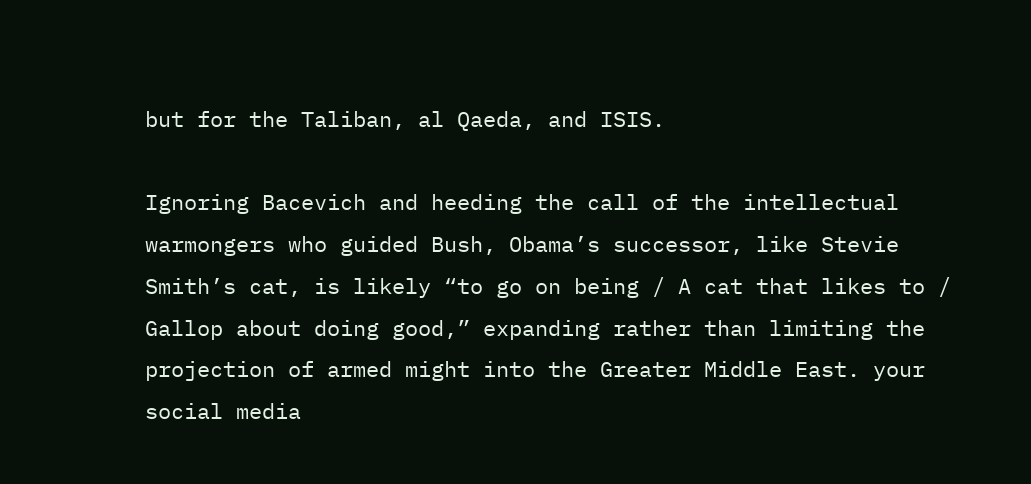but for the Taliban, al Qaeda, and ISIS.

Ignoring Bacevich and heeding the call of the intellectual warmongers who guided Bush, Obama’s successor, like Stevie Smith’s cat, is likely “to go on being / A cat that likes to / Gallop about doing good,” expanding rather than limiting the projection of armed might into the Greater Middle East. your social media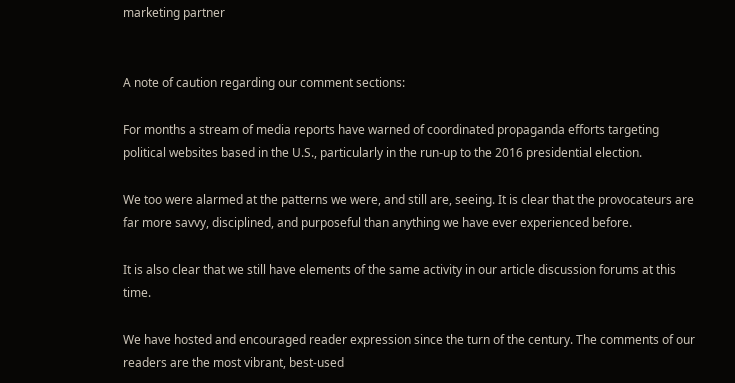marketing partner


A note of caution regarding our comment sections:

For months a stream of media reports have warned of coordinated propaganda efforts targeting political websites based in the U.S., particularly in the run-up to the 2016 presidential election.

We too were alarmed at the patterns we were, and still are, seeing. It is clear that the provocateurs are far more savvy, disciplined, and purposeful than anything we have ever experienced before.

It is also clear that we still have elements of the same activity in our article discussion forums at this time.

We have hosted and encouraged reader expression since the turn of the century. The comments of our readers are the most vibrant, best-used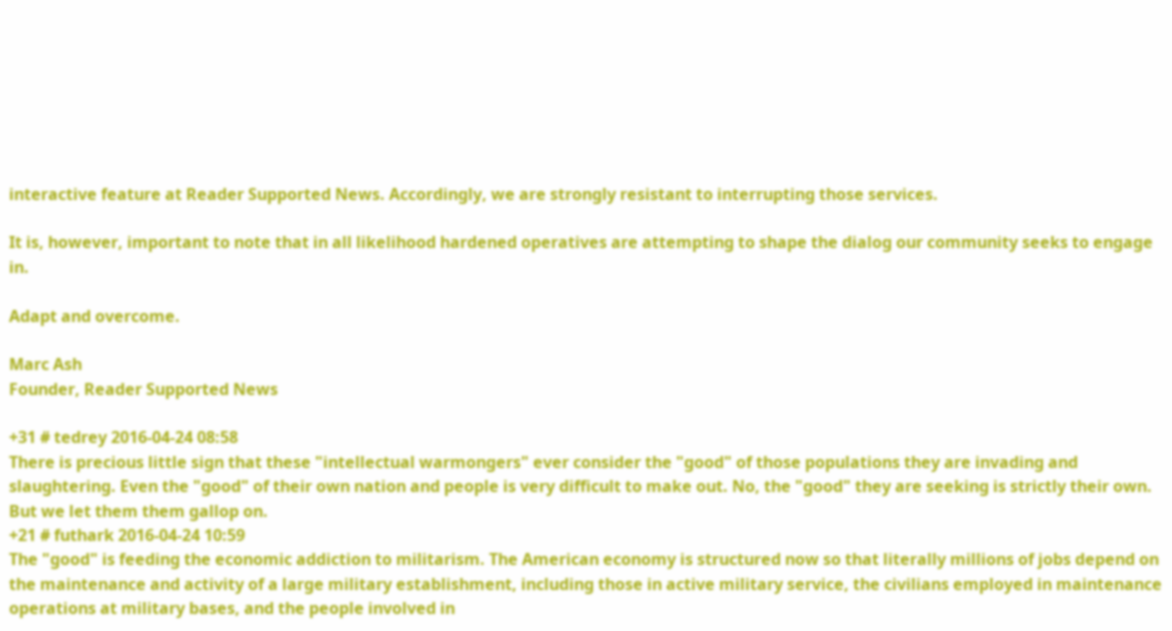interactive feature at Reader Supported News. Accordingly, we are strongly resistant to interrupting those services.

It is, however, important to note that in all likelihood hardened operatives are attempting to shape the dialog our community seeks to engage in.

Adapt and overcome.

Marc Ash
Founder, Reader Supported News

+31 # tedrey 2016-04-24 08:58
There is precious little sign that these "intellectual warmongers" ever consider the "good" of those populations they are invading and slaughtering. Even the "good" of their own nation and people is very difficult to make out. No, the "good" they are seeking is strictly their own. But we let them them gallop on.
+21 # futhark 2016-04-24 10:59
The "good" is feeding the economic addiction to militarism. The American economy is structured now so that literally millions of jobs depend on the maintenance and activity of a large military establishment, including those in active military service, the civilians employed in maintenance operations at military bases, and the people involved in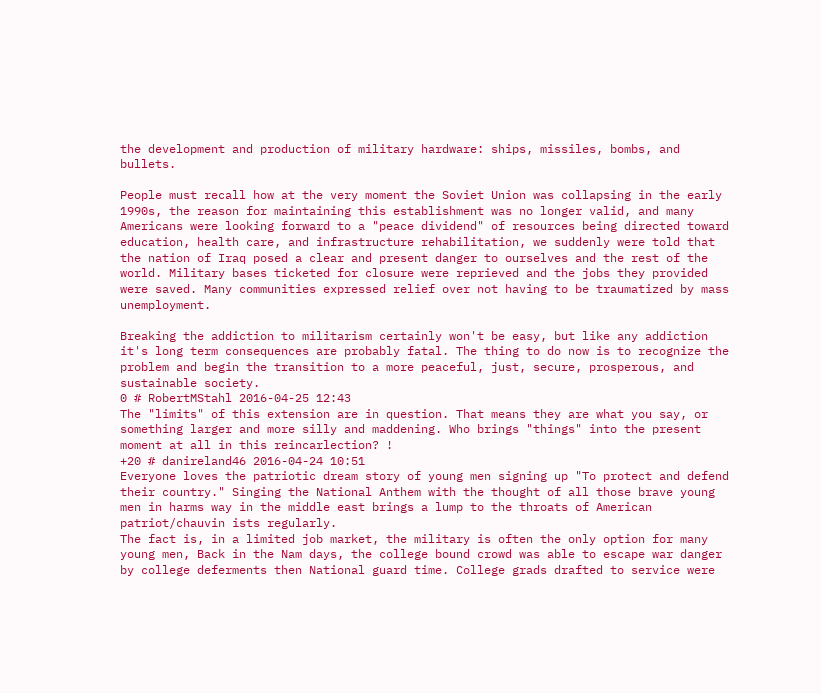the development and production of military hardware: ships, missiles, bombs, and bullets.

People must recall how at the very moment the Soviet Union was collapsing in the early 1990s, the reason for maintaining this establishment was no longer valid, and many Americans were looking forward to a "peace dividend" of resources being directed toward education, health care, and infrastructure rehabilitation, we suddenly were told that the nation of Iraq posed a clear and present danger to ourselves and the rest of the world. Military bases ticketed for closure were reprieved and the jobs they provided were saved. Many communities expressed relief over not having to be traumatized by mass unemployment.

Breaking the addiction to militarism certainly won't be easy, but like any addiction it's long term consequences are probably fatal. The thing to do now is to recognize the problem and begin the transition to a more peaceful, just, secure, prosperous, and sustainable society.
0 # RobertMStahl 2016-04-25 12:43
The "limits" of this extension are in question. That means they are what you say, or something larger and more silly and maddening. Who brings "things" into the present moment at all in this reincarlection? !
+20 # danireland46 2016-04-24 10:51
Everyone loves the patriotic dream story of young men signing up "To protect and defend their country." Singing the National Anthem with the thought of all those brave young men in harms way in the middle east brings a lump to the throats of American patriot/chauvin ists regularly.
The fact is, in a limited job market, the military is often the only option for many young men, Back in the Nam days, the college bound crowd was able to escape war danger by college deferments then National guard time. College grads drafted to service were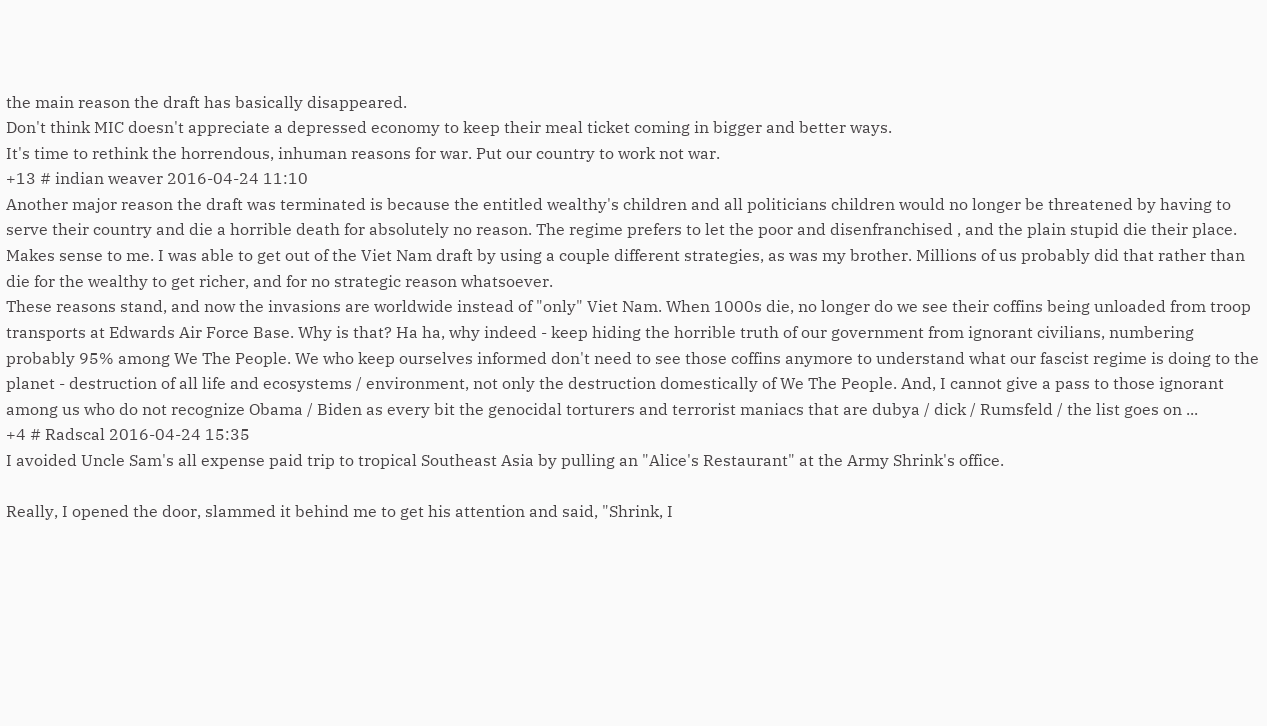the main reason the draft has basically disappeared.
Don't think MIC doesn't appreciate a depressed economy to keep their meal ticket coming in bigger and better ways.
It's time to rethink the horrendous, inhuman reasons for war. Put our country to work not war.
+13 # indian weaver 2016-04-24 11:10
Another major reason the draft was terminated is because the entitled wealthy's children and all politicians children would no longer be threatened by having to serve their country and die a horrible death for absolutely no reason. The regime prefers to let the poor and disenfranchised , and the plain stupid die their place. Makes sense to me. I was able to get out of the Viet Nam draft by using a couple different strategies, as was my brother. Millions of us probably did that rather than die for the wealthy to get richer, and for no strategic reason whatsoever.
These reasons stand, and now the invasions are worldwide instead of "only" Viet Nam. When 1000s die, no longer do we see their coffins being unloaded from troop transports at Edwards Air Force Base. Why is that? Ha ha, why indeed - keep hiding the horrible truth of our government from ignorant civilians, numbering probably 95% among We The People. We who keep ourselves informed don't need to see those coffins anymore to understand what our fascist regime is doing to the planet - destruction of all life and ecosystems / environment, not only the destruction domestically of We The People. And, I cannot give a pass to those ignorant among us who do not recognize Obama / Biden as every bit the genocidal torturers and terrorist maniacs that are dubya / dick / Rumsfeld / the list goes on ...
+4 # Radscal 2016-04-24 15:35
I avoided Uncle Sam's all expense paid trip to tropical Southeast Asia by pulling an "Alice's Restaurant" at the Army Shrink's office.

Really, I opened the door, slammed it behind me to get his attention and said, "Shrink, I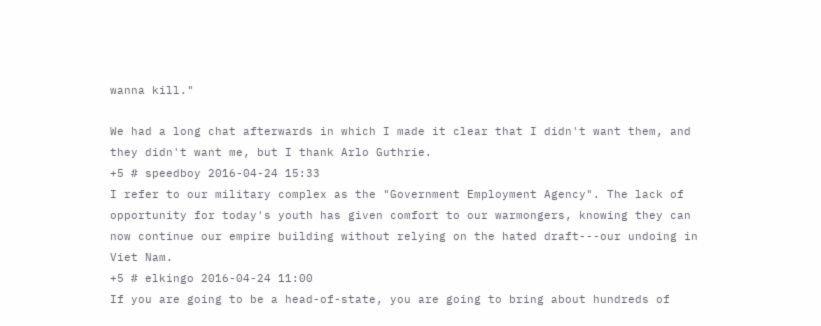wanna kill."

We had a long chat afterwards in which I made it clear that I didn't want them, and they didn't want me, but I thank Arlo Guthrie.
+5 # speedboy 2016-04-24 15:33
I refer to our military complex as the "Government Employment Agency". The lack of opportunity for today's youth has given comfort to our warmongers, knowing they can now continue our empire building without relying on the hated draft---our undoing in Viet Nam.
+5 # elkingo 2016-04-24 11:00
If you are going to be a head-of-state, you are going to bring about hundreds of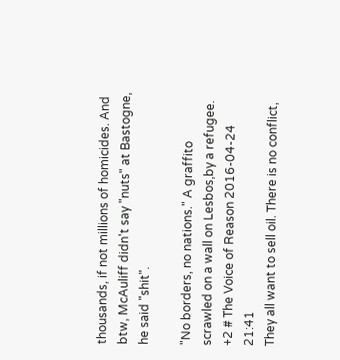thousands, if not millions of homicides. And btw, McAuliff didn't say "nuts" at Bastogne, he said "shit".

"No borders, no nations." A graffito scrawled on a wall on Lesbos,by a refugee.
+2 # The Voice of Reason 2016-04-24 21:41
They all want to sell oil. There is no conflict,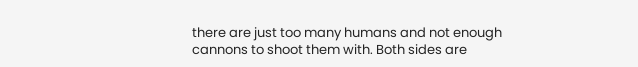there are just too many humans and not enough cannons to shoot them with. Both sides are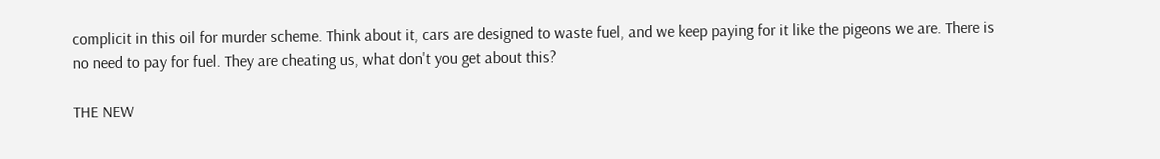complicit in this oil for murder scheme. Think about it, cars are designed to waste fuel, and we keep paying for it like the pigeons we are. There is no need to pay for fuel. They are cheating us, what don't you get about this?

THE NEW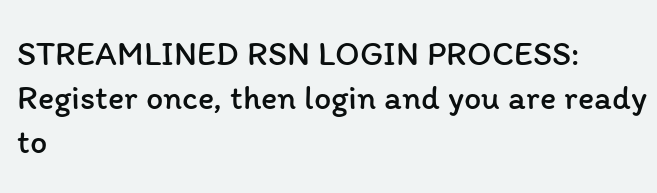STREAMLINED RSN LOGIN PROCESS: Register once, then login and you are ready to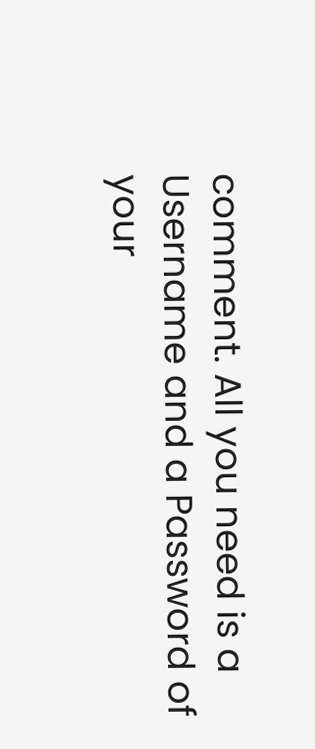comment. All you need is a Username and a Password of your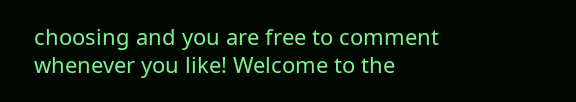choosing and you are free to comment whenever you like! Welcome to the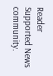Reader Supported News community.